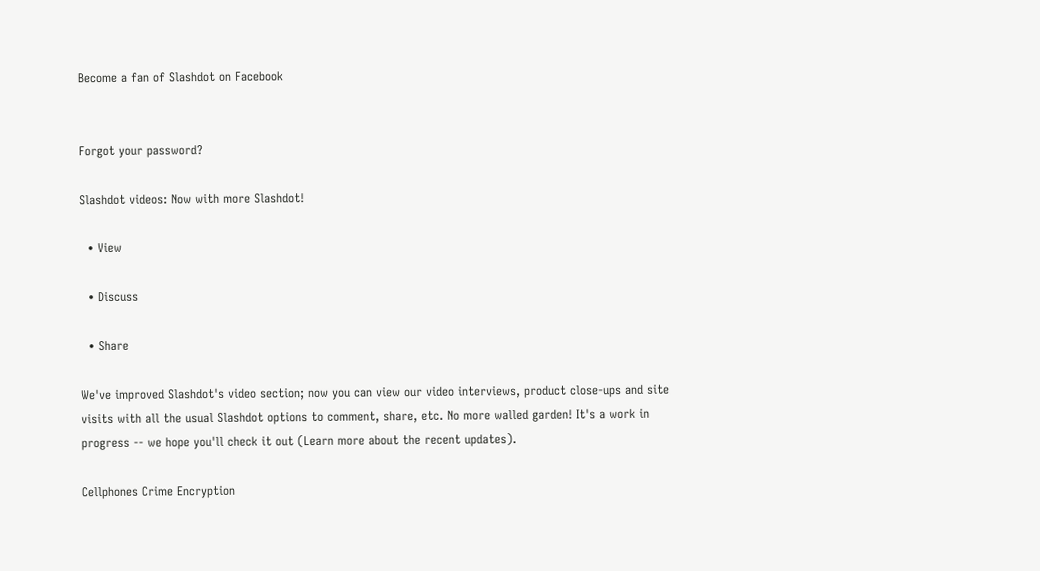Become a fan of Slashdot on Facebook


Forgot your password?

Slashdot videos: Now with more Slashdot!

  • View

  • Discuss

  • Share

We've improved Slashdot's video section; now you can view our video interviews, product close-ups and site visits with all the usual Slashdot options to comment, share, etc. No more walled garden! It's a work in progress -- we hope you'll check it out (Learn more about the recent updates).

Cellphones Crime Encryption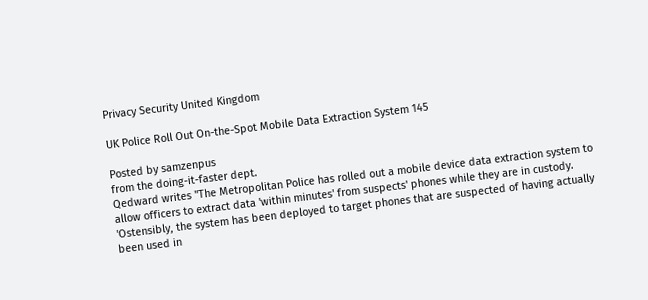Privacy Security United Kingdom

UK Police Roll Out On-the-Spot Mobile Data Extraction System 145

Posted by samzenpus
from the doing-it-faster dept.
Qedward writes "The Metropolitan Police has rolled out a mobile device data extraction system to allow officers to extract data 'within minutes' from suspects' phones while they are in custody. 'Ostensibly, the system has been deployed to target phones that are suspected of having actually been used in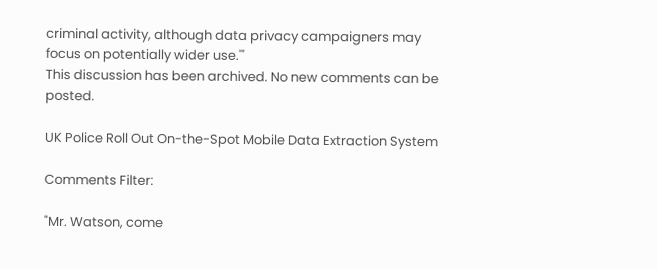criminal activity, although data privacy campaigners may focus on potentially wider use.'"
This discussion has been archived. No new comments can be posted.

UK Police Roll Out On-the-Spot Mobile Data Extraction System

Comments Filter:

"Mr. Watson, come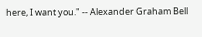here, I want you." -- Alexander Graham Bell